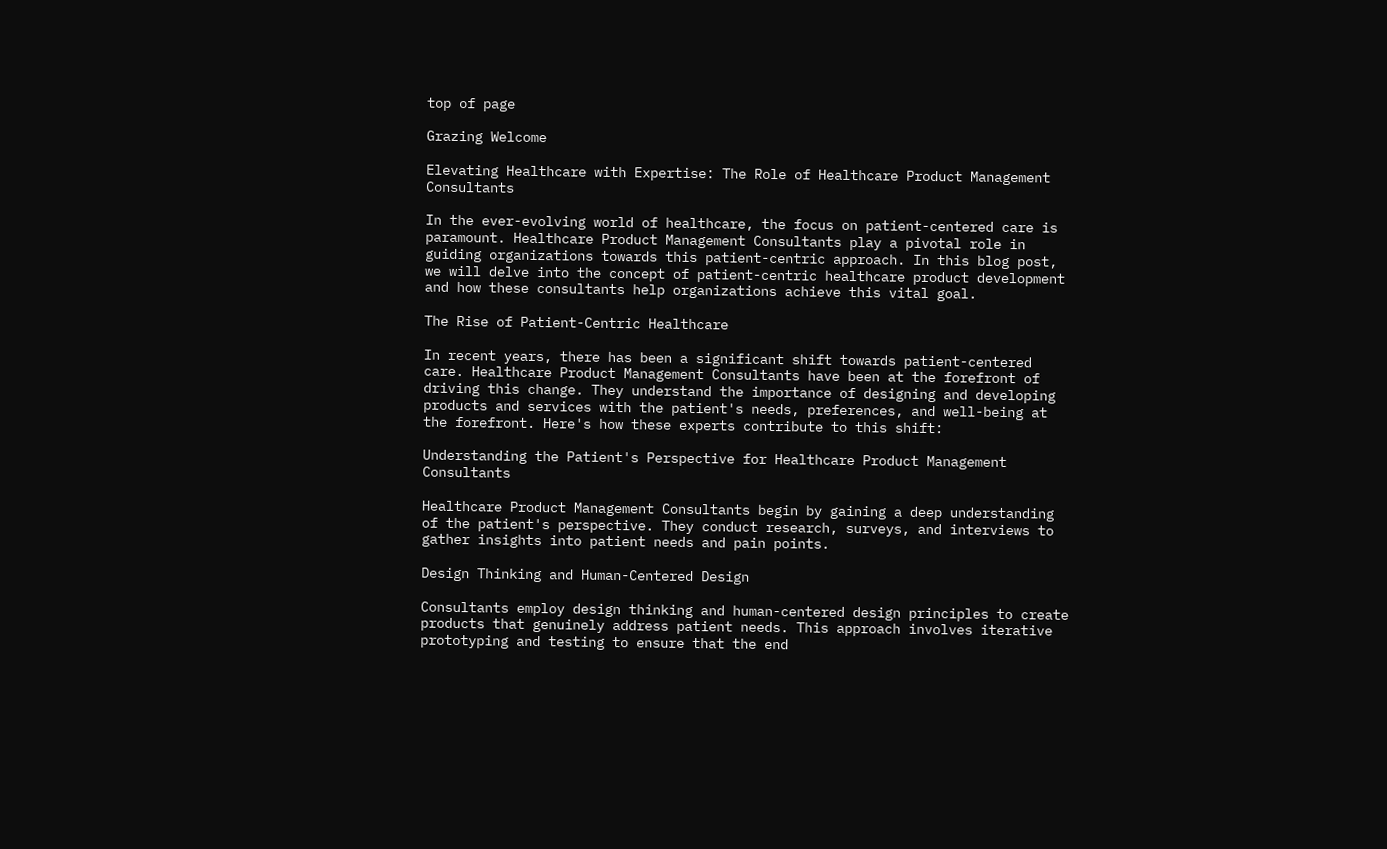top of page

Grazing Welcome

Elevating Healthcare with Expertise: The Role of Healthcare Product Management Consultants

In the ever-evolving world of healthcare, the focus on patient-centered care is paramount. Healthcare Product Management Consultants play a pivotal role in guiding organizations towards this patient-centric approach. In this blog post, we will delve into the concept of patient-centric healthcare product development and how these consultants help organizations achieve this vital goal.

The Rise of Patient-Centric Healthcare

In recent years, there has been a significant shift towards patient-centered care. Healthcare Product Management Consultants have been at the forefront of driving this change. They understand the importance of designing and developing products and services with the patient's needs, preferences, and well-being at the forefront. Here's how these experts contribute to this shift:

Understanding the Patient's Perspective for Healthcare Product Management Consultants

Healthcare Product Management Consultants begin by gaining a deep understanding of the patient's perspective. They conduct research, surveys, and interviews to gather insights into patient needs and pain points.

Design Thinking and Human-Centered Design

Consultants employ design thinking and human-centered design principles to create products that genuinely address patient needs. This approach involves iterative prototyping and testing to ensure that the end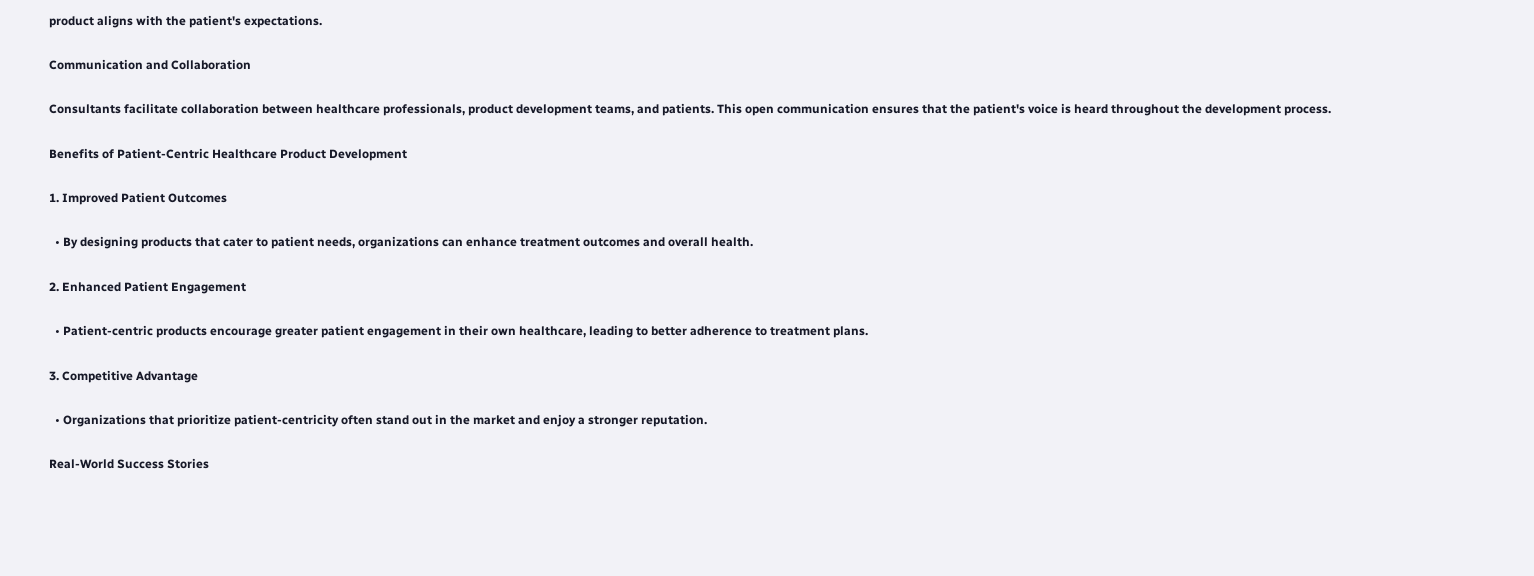product aligns with the patient's expectations.

Communication and Collaboration

Consultants facilitate collaboration between healthcare professionals, product development teams, and patients. This open communication ensures that the patient's voice is heard throughout the development process.

Benefits of Patient-Centric Healthcare Product Development

1. Improved Patient Outcomes

  • By designing products that cater to patient needs, organizations can enhance treatment outcomes and overall health.

2. Enhanced Patient Engagement

  • Patient-centric products encourage greater patient engagement in their own healthcare, leading to better adherence to treatment plans.

3. Competitive Advantage

  • Organizations that prioritize patient-centricity often stand out in the market and enjoy a stronger reputation.

Real-World Success Stories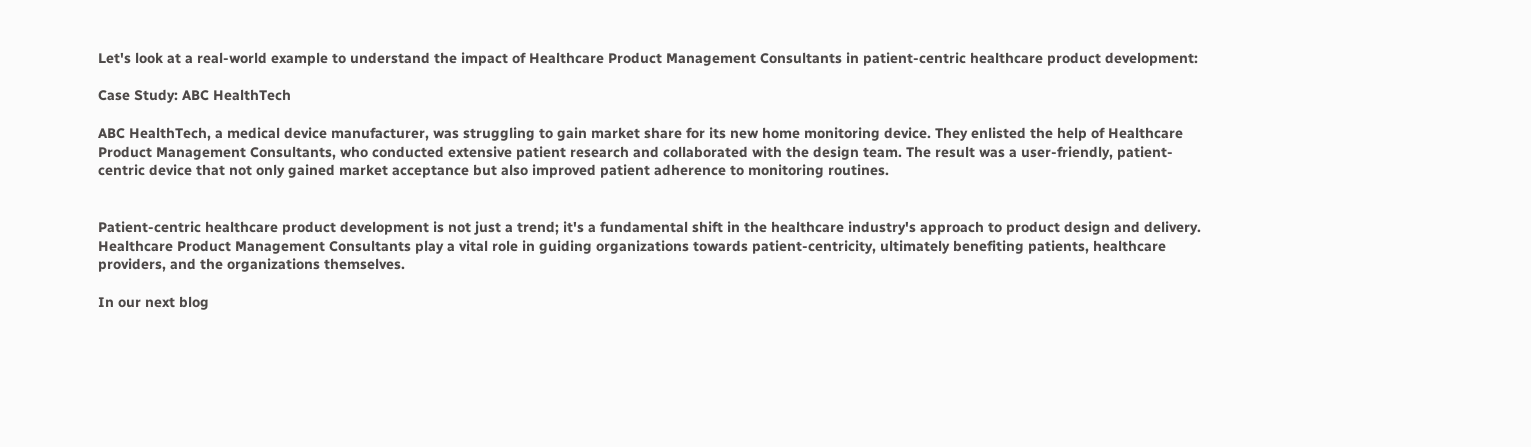Let's look at a real-world example to understand the impact of Healthcare Product Management Consultants in patient-centric healthcare product development:

Case Study: ABC HealthTech

ABC HealthTech, a medical device manufacturer, was struggling to gain market share for its new home monitoring device. They enlisted the help of Healthcare Product Management Consultants, who conducted extensive patient research and collaborated with the design team. The result was a user-friendly, patient-centric device that not only gained market acceptance but also improved patient adherence to monitoring routines.


Patient-centric healthcare product development is not just a trend; it's a fundamental shift in the healthcare industry's approach to product design and delivery. Healthcare Product Management Consultants play a vital role in guiding organizations towards patient-centricity, ultimately benefiting patients, healthcare providers, and the organizations themselves.

In our next blog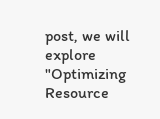post, we will explore "Optimizing Resource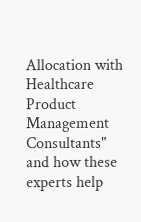Allocation with Healthcare Product Management Consultants" and how these experts help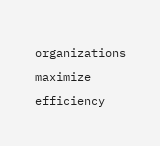organizations maximize efficiency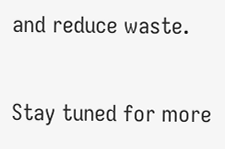and reduce waste.

Stay tuned for more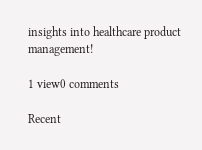insights into healthcare product management!

1 view0 comments

Recent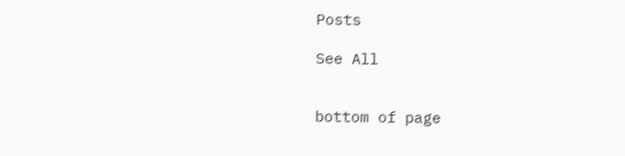Posts

See All


bottom of page